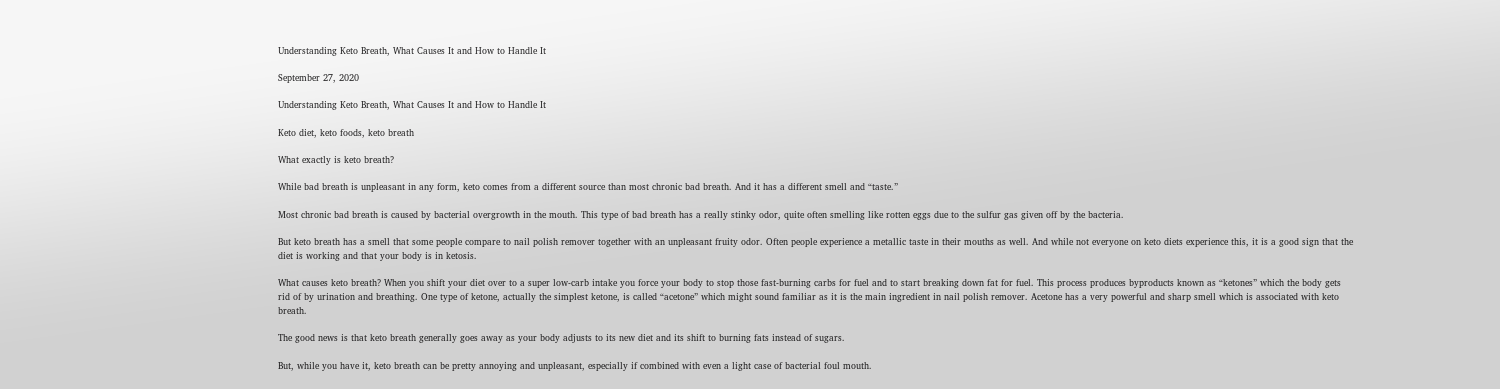Understanding Keto Breath, What Causes It and How to Handle It

September 27, 2020

Understanding Keto Breath, What Causes It and How to Handle It

Keto diet, keto foods, keto breath

What exactly is keto breath?

While bad breath is unpleasant in any form, keto comes from a different source than most chronic bad breath. And it has a different smell and “taste.”

Most chronic bad breath is caused by bacterial overgrowth in the mouth. This type of bad breath has a really stinky odor, quite often smelling like rotten eggs due to the sulfur gas given off by the bacteria.

But keto breath has a smell that some people compare to nail polish remover together with an unpleasant fruity odor. Often people experience a metallic taste in their mouths as well. And while not everyone on keto diets experience this, it is a good sign that the diet is working and that your body is in ketosis.

What causes keto breath? When you shift your diet over to a super low-carb intake you force your body to stop those fast-burning carbs for fuel and to start breaking down fat for fuel. This process produces byproducts known as “ketones” which the body gets rid of by urination and breathing. One type of ketone, actually the simplest ketone, is called “acetone” which might sound familiar as it is the main ingredient in nail polish remover. Acetone has a very powerful and sharp smell which is associated with keto breath.

The good news is that keto breath generally goes away as your body adjusts to its new diet and its shift to burning fats instead of sugars.

But, while you have it, keto breath can be pretty annoying and unpleasant, especially if combined with even a light case of bacterial foul mouth.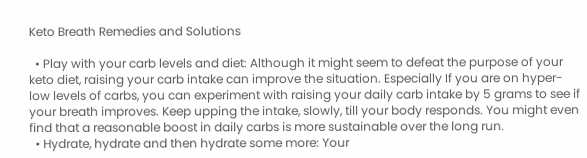Keto Breath Remedies and Solutions

  • Play with your carb levels and diet: Although it might seem to defeat the purpose of your keto diet, raising your carb intake can improve the situation. Especially If you are on hyper-low levels of carbs, you can experiment with raising your daily carb intake by 5 grams to see if your breath improves. Keep upping the intake, slowly, till your body responds. You might even find that a reasonable boost in daily carbs is more sustainable over the long run.
  • Hydrate, hydrate and then hydrate some more: Your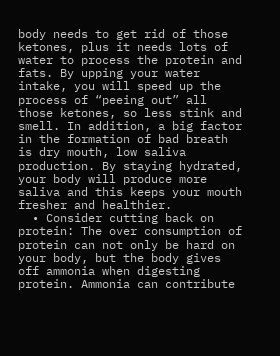body needs to get rid of those ketones, plus it needs lots of water to process the protein and fats. By upping your water intake, you will speed up the process of “peeing out” all those ketones, so less stink and smell. In addition, a big factor in the formation of bad breath is dry mouth, low saliva production. By staying hydrated, your body will produce more saliva and this keeps your mouth fresher and healthier.
  • Consider cutting back on protein: The over consumption of protein can not only be hard on your body, but the body gives off ammonia when digesting protein. Ammonia can contribute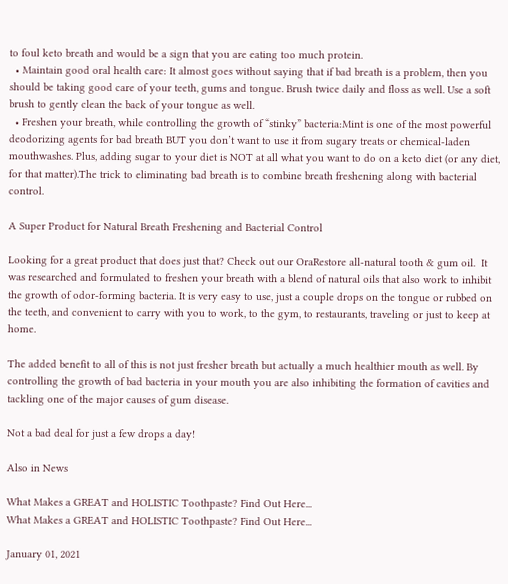to foul keto breath and would be a sign that you are eating too much protein.
  • Maintain good oral health care: It almost goes without saying that if bad breath is a problem, then you should be taking good care of your teeth, gums and tongue. Brush twice daily and floss as well. Use a soft brush to gently clean the back of your tongue as well.
  • Freshen your breath, while controlling the growth of “stinky” bacteria:Mint is one of the most powerful deodorizing agents for bad breath BUT you don’t want to use it from sugary treats or chemical-laden mouthwashes. Plus, adding sugar to your diet is NOT at all what you want to do on a keto diet (or any diet, for that matter).The trick to eliminating bad breath is to combine breath freshening along with bacterial control.

A Super Product for Natural Breath Freshening and Bacterial Control

Looking for a great product that does just that? Check out our OraRestore all-natural tooth & gum oil.  It was researched and formulated to freshen your breath with a blend of natural oils that also work to inhibit the growth of odor-forming bacteria. It is very easy to use, just a couple drops on the tongue or rubbed on the teeth, and convenient to carry with you to work, to the gym, to restaurants, traveling or just to keep at home.

The added benefit to all of this is not just fresher breath but actually a much healthier mouth as well. By controlling the growth of bad bacteria in your mouth you are also inhibiting the formation of cavities and tackling one of the major causes of gum disease.

Not a bad deal for just a few drops a day!

Also in News

What Makes a GREAT and HOLISTIC Toothpaste? Find Out Here...
What Makes a GREAT and HOLISTIC Toothpaste? Find Out Here...

January 01, 2021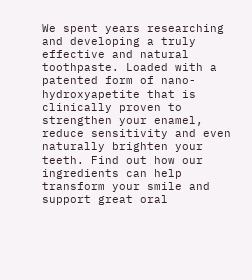We spent years researching and developing a truly effective and natural toothpaste. Loaded with a patented form of nano-hydroxyapetite that is clinically proven to strengthen your enamel, reduce sensitivity and even naturally brighten your teeth. Find out how our ingredients can help transform your smile and support great oral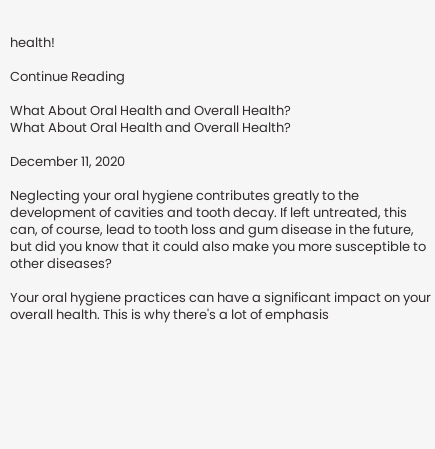health!

Continue Reading

What About Oral Health and Overall Health?
What About Oral Health and Overall Health?

December 11, 2020

Neglecting your oral hygiene contributes greatly to the development of cavities and tooth decay. If left untreated, this can, of course, lead to tooth loss and gum disease in the future, but did you know that it could also make you more susceptible to other diseases?

Your oral hygiene practices can have a significant impact on your overall health. This is why there's a lot of emphasis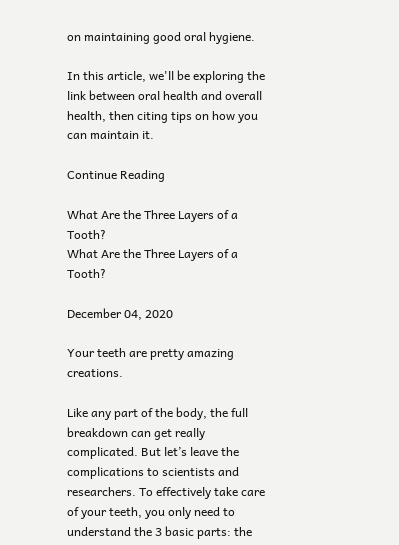on maintaining good oral hygiene.

In this article, we'll be exploring the link between oral health and overall health, then citing tips on how you can maintain it.

Continue Reading

What Are the Three Layers of a Tooth?
What Are the Three Layers of a Tooth?

December 04, 2020

Your teeth are pretty amazing creations.

Like any part of the body, the full breakdown can get really complicated. But let’s leave the complications to scientists and researchers. To effectively take care of your teeth, you only need to understand the 3 basic parts: the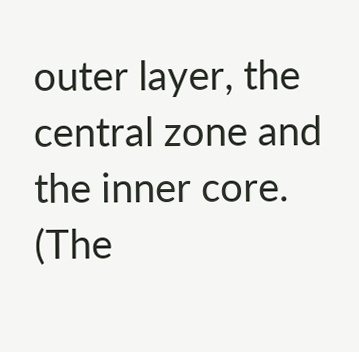outer layer, the central zone and the inner core. (The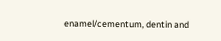enamel/cementum, dentin and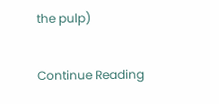the pulp)

Continue Reading